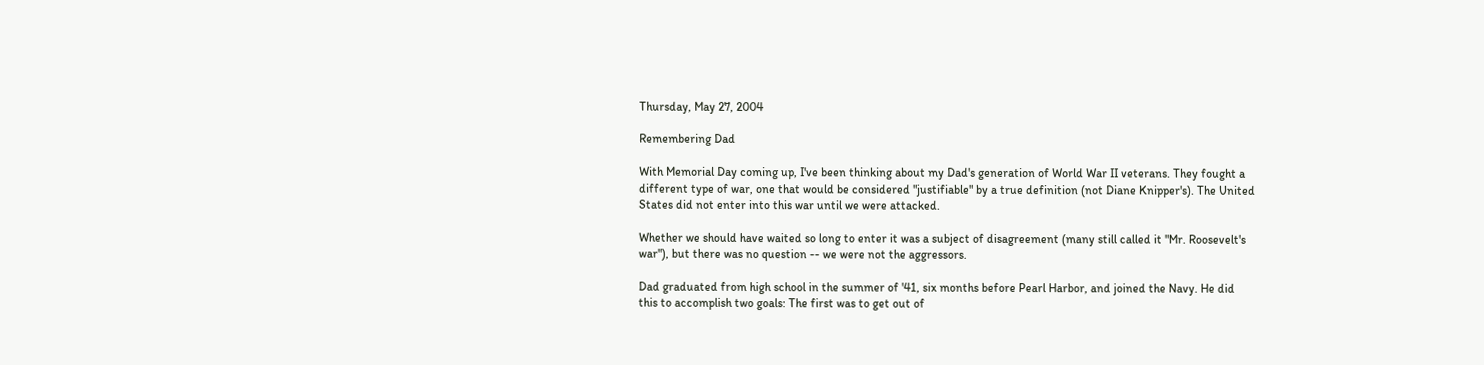Thursday, May 27, 2004

Remembering Dad

With Memorial Day coming up, I've been thinking about my Dad's generation of World War II veterans. They fought a different type of war, one that would be considered "justifiable" by a true definition (not Diane Knipper's). The United States did not enter into this war until we were attacked.

Whether we should have waited so long to enter it was a subject of disagreement (many still called it "Mr. Roosevelt's war"), but there was no question -- we were not the aggressors.

Dad graduated from high school in the summer of '41, six months before Pearl Harbor, and joined the Navy. He did this to accomplish two goals: The first was to get out of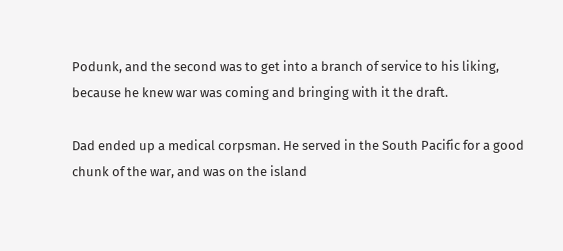Podunk, and the second was to get into a branch of service to his liking, because he knew war was coming and bringing with it the draft.

Dad ended up a medical corpsman. He served in the South Pacific for a good chunk of the war, and was on the island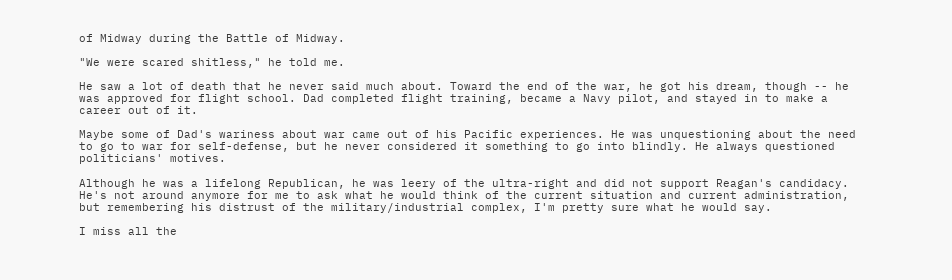of Midway during the Battle of Midway.

"We were scared shitless," he told me.

He saw a lot of death that he never said much about. Toward the end of the war, he got his dream, though -- he was approved for flight school. Dad completed flight training, became a Navy pilot, and stayed in to make a career out of it.

Maybe some of Dad's wariness about war came out of his Pacific experiences. He was unquestioning about the need to go to war for self-defense, but he never considered it something to go into blindly. He always questioned politicians' motives.

Although he was a lifelong Republican, he was leery of the ultra-right and did not support Reagan's candidacy. He's not around anymore for me to ask what he would think of the current situation and current administration, but remembering his distrust of the military/industrial complex, I'm pretty sure what he would say.

I miss all the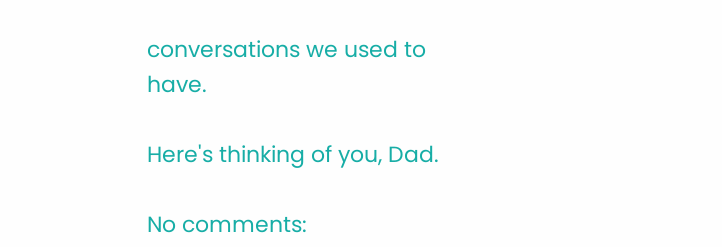conversations we used to have.

Here's thinking of you, Dad.

No comments: